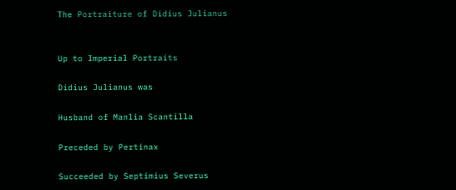The Portraiture of Didius Julianus


Up to Imperial Portraits

Didius Julianus was

Husband of Manlia Scantilla

Preceded by Pertinax

Succeeded by Septimius Severus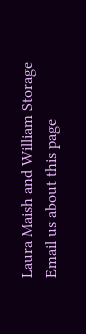Laura Maish and William Storage
Email us about this page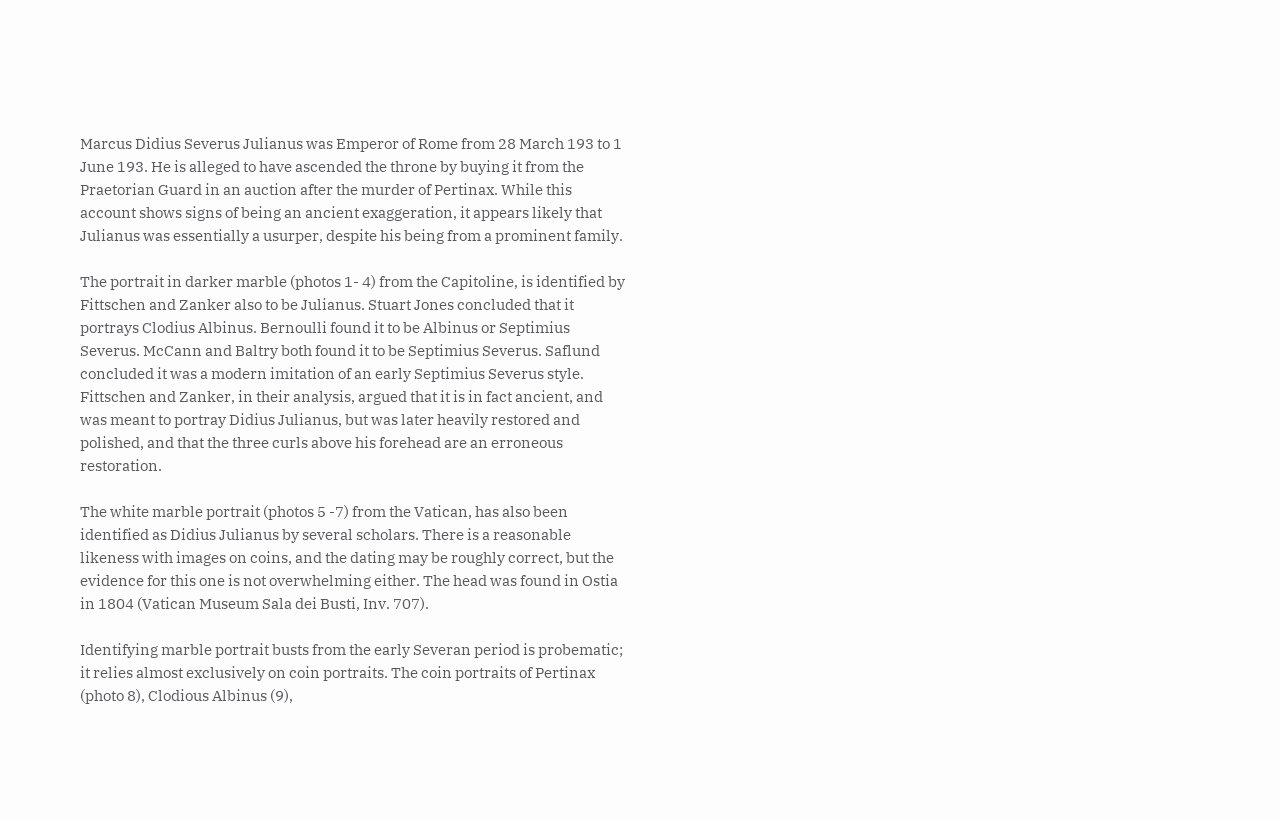Marcus Didius Severus Julianus was Emperor of Rome from 28 March 193 to 1 June 193. He is alleged to have ascended the throne by buying it from the Praetorian Guard in an auction after the murder of Pertinax. While this account shows signs of being an ancient exaggeration, it appears likely that Julianus was essentially a usurper, despite his being from a prominent family.

The portrait in darker marble (photos 1- 4) from the Capitoline, is identified by Fittschen and Zanker also to be Julianus. Stuart Jones concluded that it portrays Clodius Albinus. Bernoulli found it to be Albinus or Septimius Severus. McCann and Baltry both found it to be Septimius Severus. Saflund concluded it was a modern imitation of an early Septimius Severus style. Fittschen and Zanker, in their analysis, argued that it is in fact ancient, and was meant to portray Didius Julianus, but was later heavily restored and polished, and that the three curls above his forehead are an erroneous restoration.

The white marble portrait (photos 5 -7) from the Vatican, has also been identified as Didius Julianus by several scholars. There is a reasonable likeness with images on coins, and the dating may be roughly correct, but the evidence for this one is not overwhelming either. The head was found in Ostia in 1804 (Vatican Museum Sala dei Busti, Inv. 707).

Identifying marble portrait busts from the early Severan period is probematic; it relies almost exclusively on coin portraits. The coin portraits of Pertinax (photo 8), Clodious Albinus (9),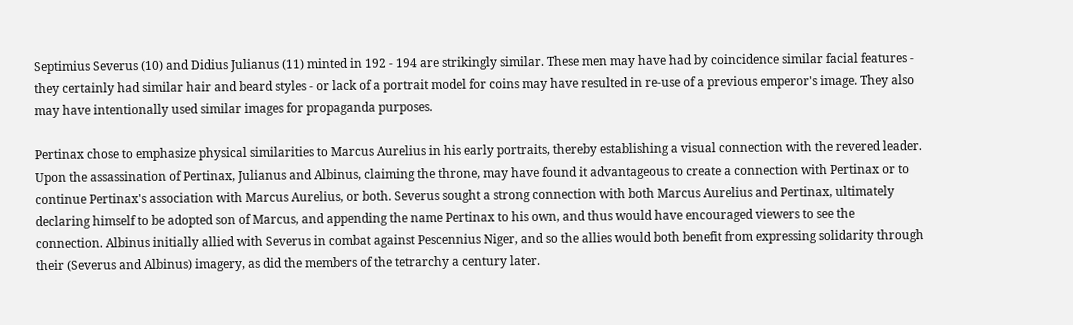Septimius Severus (10) and Didius Julianus (11) minted in 192 - 194 are strikingly similar. These men may have had by coincidence similar facial features - they certainly had similar hair and beard styles - or lack of a portrait model for coins may have resulted in re-use of a previous emperor's image. They also may have intentionally used similar images for propaganda purposes.

Pertinax chose to emphasize physical similarities to Marcus Aurelius in his early portraits, thereby establishing a visual connection with the revered leader. Upon the assassination of Pertinax, Julianus and Albinus, claiming the throne, may have found it advantageous to create a connection with Pertinax or to continue Pertinax's association with Marcus Aurelius, or both. Severus sought a strong connection with both Marcus Aurelius and Pertinax, ultimately declaring himself to be adopted son of Marcus, and appending the name Pertinax to his own, and thus would have encouraged viewers to see the connection. Albinus initially allied with Severus in combat against Pescennius Niger, and so the allies would both benefit from expressing solidarity through their (Severus and Albinus) imagery, as did the members of the tetrarchy a century later.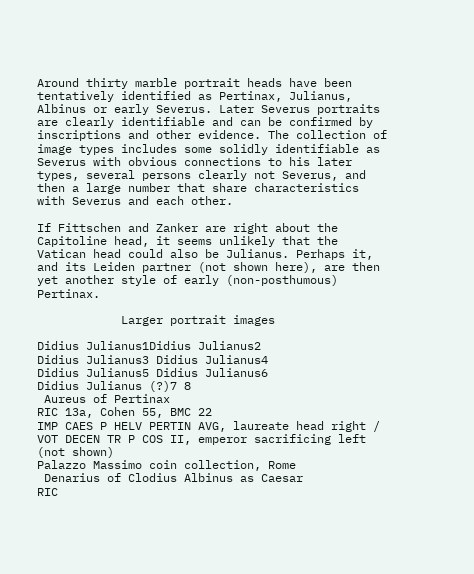Around thirty marble portrait heads have been tentatively identified as Pertinax, Julianus, Albinus or early Severus. Later Severus portraits are clearly identifiable and can be confirmed by inscriptions and other evidence. The collection of image types includes some solidly identifiable as Severus with obvious connections to his later types, several persons clearly not Severus, and then a large number that share characteristics with Severus and each other.

If Fittschen and Zanker are right about the Capitoline head, it seems unlikely that the Vatican head could also be Julianus. Perhaps it, and its Leiden partner (not shown here), are then yet another style of early (non-posthumous) Pertinax.

            Larger portrait images

Didius Julianus1Didius Julianus2
Didius Julianus3 Didius Julianus4
Didius Julianus5 Didius Julianus6
Didius Julianus (?)7 8
 Aureus of Pertinax
RIC 13a, Cohen 55, BMC 22
IMP CAES P HELV PERTIN AVG, laureate head right /
VOT DECEN TR P COS II, emperor sacrificing left (not shown)
Palazzo Massimo coin collection, Rome
 Denarius of Clodius Albinus as Caesar
RIC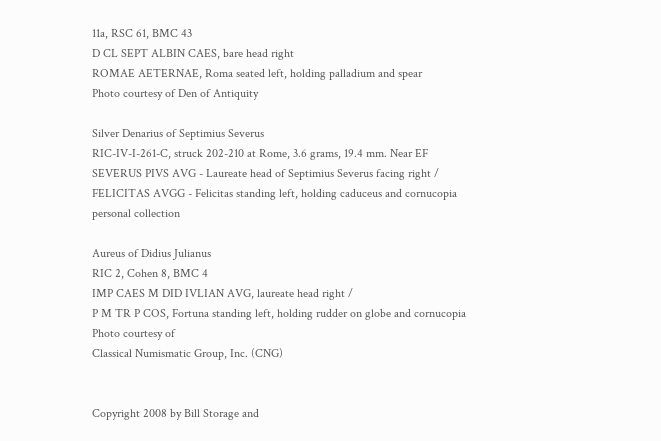11a, RSC 61, BMC 43
D CL SEPT ALBIN CAES, bare head right
ROMAE AETERNAE, Roma seated left, holding palladium and spear
Photo courtesy of Den of Antiquity

Silver Denarius of Septimius Severus
RIC-IV-I-261-C, struck 202-210 at Rome, 3.6 grams, 19.4 mm. Near EF
SEVERUS PIVS AVG - Laureate head of Septimius Severus facing right /
FELICITAS AVGG - Felicitas standing left, holding caduceus and cornucopia
personal collection

Aureus of Didius Julianus
RIC 2, Cohen 8, BMC 4
IMP CAES M DID IVLIAN AVG, laureate head right /
P M TR P COS, Fortuna standing left, holding rudder on globe and cornucopia
Photo courtesy of
Classical Numismatic Group, Inc. (CNG)


Copyright 2008 by Bill Storage and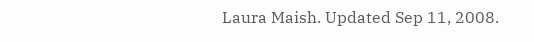Laura Maish. Updated Sep 11, 2008.